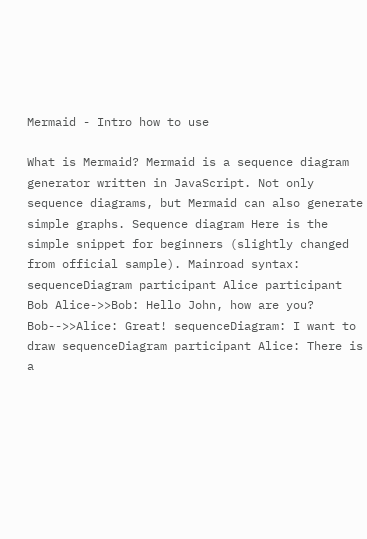Mermaid - Intro how to use

What is Mermaid? Mermaid is a sequence diagram generator written in JavaScript. Not only sequence diagrams, but Mermaid can also generate simple graphs. Sequence diagram Here is the simple snippet for beginners (slightly changed from official sample). Mainroad syntax: sequenceDiagram participant Alice participant Bob Alice->>Bob: Hello John, how are you? Bob-->>Alice: Great! sequenceDiagram: I want to draw sequenceDiagram participant Alice: There is a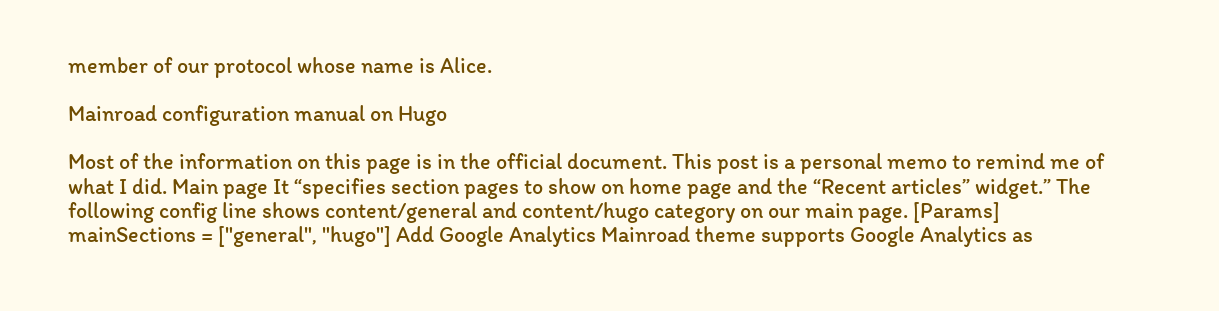member of our protocol whose name is Alice.

Mainroad configuration manual on Hugo

Most of the information on this page is in the official document. This post is a personal memo to remind me of what I did. Main page It “specifies section pages to show on home page and the “Recent articles” widget.” The following config line shows content/general and content/hugo category on our main page. [Params] mainSections = ["general", "hugo"] Add Google Analytics Mainroad theme supports Google Analytics as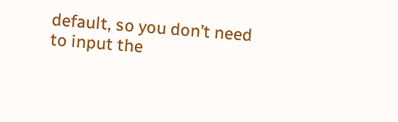default, so you don’t need to input the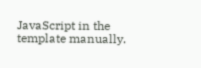JavaScript in the template manually.